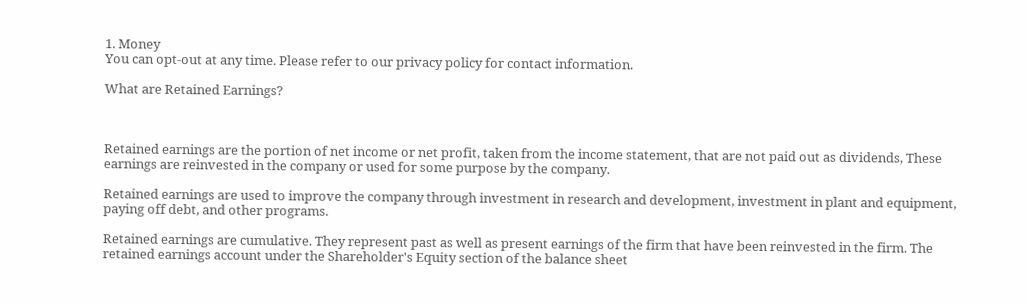1. Money
You can opt-out at any time. Please refer to our privacy policy for contact information.

What are Retained Earnings?



Retained earnings are the portion of net income or net profit, taken from the income statement, that are not paid out as dividends, These earnings are reinvested in the company or used for some purpose by the company.

Retained earnings are used to improve the company through investment in research and development, investment in plant and equipment, paying off debt, and other programs.

Retained earnings are cumulative. They represent past as well as present earnings of the firm that have been reinvested in the firm. The retained earnings account under the Shareholder's Equity section of the balance sheet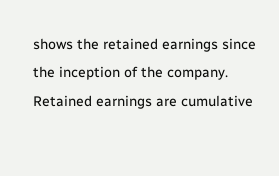shows the retained earnings since the inception of the company. Retained earnings are cumulative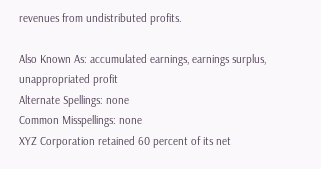revenues from undistributed profits.

Also Known As: accumulated earnings, earnings surplus, unappropriated profit
Alternate Spellings: none
Common Misspellings: none
XYZ Corporation retained 60 percent of its net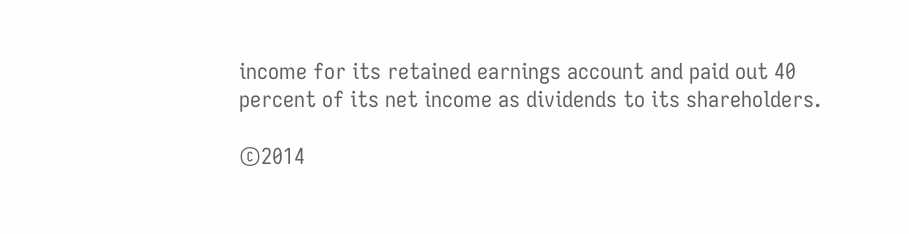income for its retained earnings account and paid out 40 percent of its net income as dividends to its shareholders.

©2014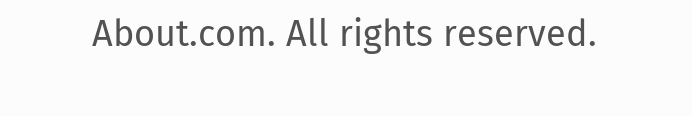About.com. All rights reserved.